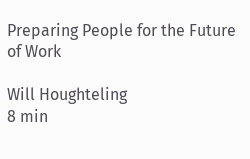Preparing People for the Future of Work

Will Houghteling
8 min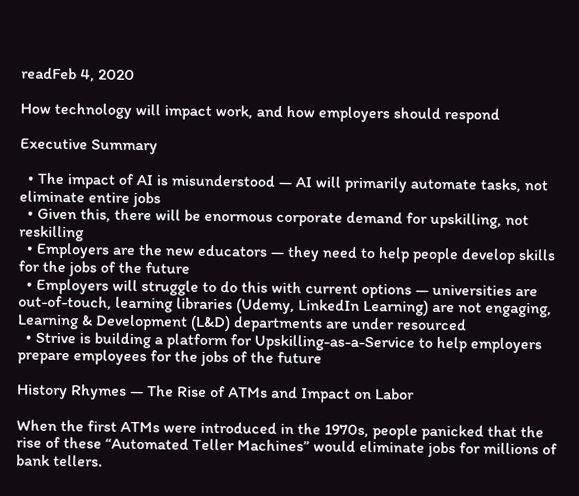readFeb 4, 2020

How technology will impact work, and how employers should respond

Executive Summary

  • The impact of AI is misunderstood — AI will primarily automate tasks, not eliminate entire jobs
  • Given this, there will be enormous corporate demand for upskilling, not reskilling
  • Employers are the new educators — they need to help people develop skills for the jobs of the future
  • Employers will struggle to do this with current options — universities are out-of-touch, learning libraries (Udemy, LinkedIn Learning) are not engaging, Learning & Development (L&D) departments are under resourced
  • Strive is building a platform for Upskilling-as-a-Service to help employers prepare employees for the jobs of the future

History Rhymes — The Rise of ATMs and Impact on Labor

When the first ATMs were introduced in the 1970s, people panicked that the rise of these “Automated Teller Machines” would eliminate jobs for millions of bank tellers.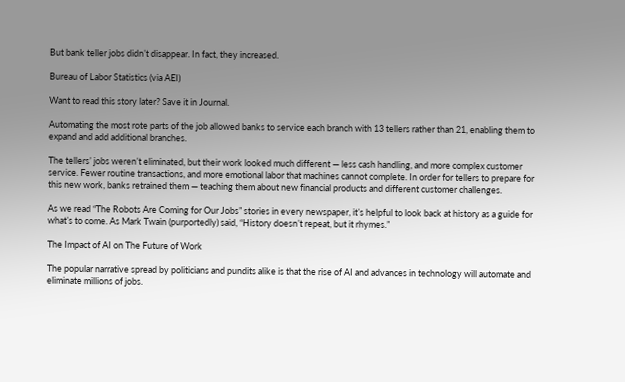But bank teller jobs didn’t disappear. In fact, they increased.

Bureau of Labor Statistics (via AEI)

Want to read this story later? Save it in Journal.

Automating the most rote parts of the job allowed banks to service each branch with 13 tellers rather than 21, enabling them to expand and add additional branches.

The tellers’ jobs weren’t eliminated, but their work looked much different — less cash handling, and more complex customer service. Fewer routine transactions, and more emotional labor that machines cannot complete. In order for tellers to prepare for this new work, banks retrained them — teaching them about new financial products and different customer challenges.

As we read “The Robots Are Coming for Our Jobs” stories in every newspaper, it’s helpful to look back at history as a guide for what’s to come. As Mark Twain (purportedly) said, “History doesn’t repeat, but it rhymes.”

The Impact of AI on The Future of Work

The popular narrative spread by politicians and pundits alike is that the rise of AI and advances in technology will automate and eliminate millions of jobs.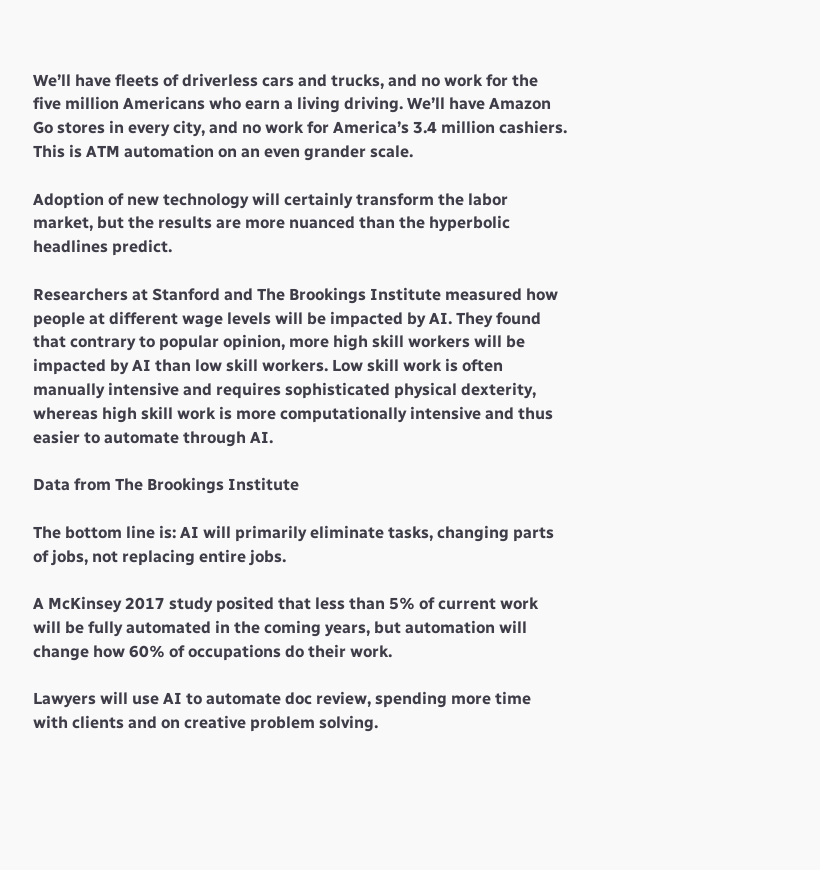We’ll have fleets of driverless cars and trucks, and no work for the five million Americans who earn a living driving. We’ll have Amazon Go stores in every city, and no work for America’s 3.4 million cashiers. This is ATM automation on an even grander scale.

Adoption of new technology will certainly transform the labor market, but the results are more nuanced than the hyperbolic headlines predict.

Researchers at Stanford and The Brookings Institute measured how people at different wage levels will be impacted by AI. They found that contrary to popular opinion, more high skill workers will be impacted by AI than low skill workers. Low skill work is often manually intensive and requires sophisticated physical dexterity, whereas high skill work is more computationally intensive and thus easier to automate through AI.

Data from The Brookings Institute

The bottom line is: AI will primarily eliminate tasks, changing parts of jobs, not replacing entire jobs.

A McKinsey 2017 study posited that less than 5% of current work will be fully automated in the coming years, but automation will change how 60% of occupations do their work.

Lawyers will use AI to automate doc review, spending more time with clients and on creative problem solving.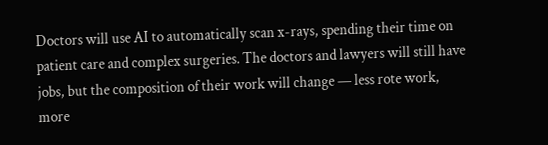Doctors will use AI to automatically scan x-rays, spending their time on patient care and complex surgeries. The doctors and lawyers will still have jobs, but the composition of their work will change — less rote work, more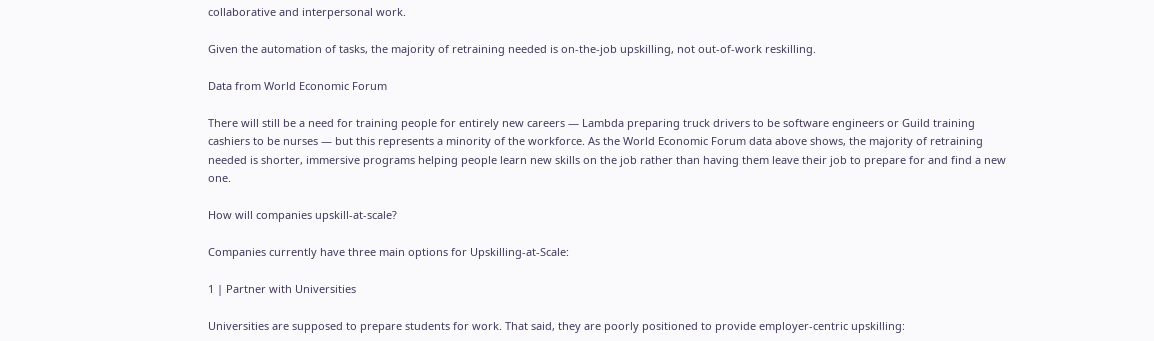collaborative and interpersonal work.

Given the automation of tasks, the majority of retraining needed is on-the-job upskilling, not out-of-work reskilling.

Data from World Economic Forum

There will still be a need for training people for entirely new careers — Lambda preparing truck drivers to be software engineers or Guild training cashiers to be nurses — but this represents a minority of the workforce. As the World Economic Forum data above shows, the majority of retraining needed is shorter, immersive programs helping people learn new skills on the job rather than having them leave their job to prepare for and find a new one.

How will companies upskill-at-scale?

Companies currently have three main options for Upskilling-at-Scale:

1 | Partner with Universities

Universities are supposed to prepare students for work. That said, they are poorly positioned to provide employer-centric upskilling: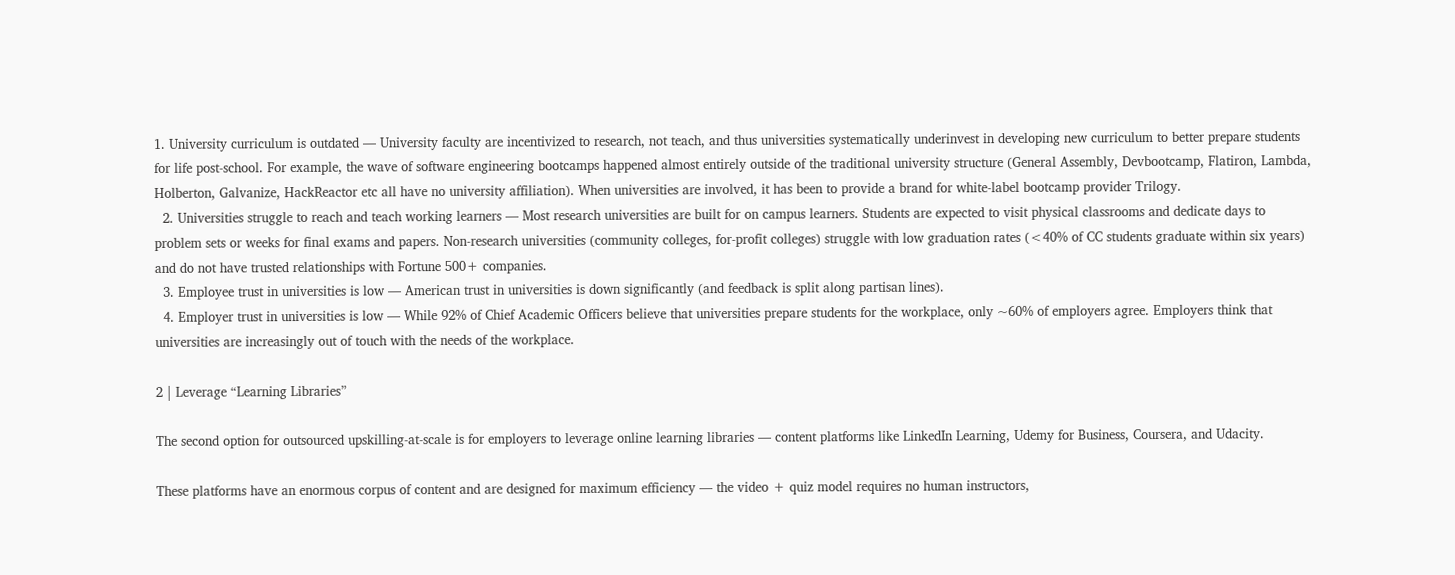1. University curriculum is outdated — University faculty are incentivized to research, not teach, and thus universities systematically underinvest in developing new curriculum to better prepare students for life post-school. For example, the wave of software engineering bootcamps happened almost entirely outside of the traditional university structure (General Assembly, Devbootcamp, Flatiron, Lambda, Holberton, Galvanize, HackReactor etc all have no university affiliation). When universities are involved, it has been to provide a brand for white-label bootcamp provider Trilogy.
  2. Universities struggle to reach and teach working learners — Most research universities are built for on campus learners. Students are expected to visit physical classrooms and dedicate days to problem sets or weeks for final exams and papers. Non-research universities (community colleges, for-profit colleges) struggle with low graduation rates (<40% of CC students graduate within six years) and do not have trusted relationships with Fortune 500+ companies.
  3. Employee trust in universities is low — American trust in universities is down significantly (and feedback is split along partisan lines).
  4. Employer trust in universities is low — While 92% of Chief Academic Officers believe that universities prepare students for the workplace, only ~60% of employers agree. Employers think that universities are increasingly out of touch with the needs of the workplace.

2 | Leverage “Learning Libraries”

The second option for outsourced upskilling-at-scale is for employers to leverage online learning libraries — content platforms like LinkedIn Learning, Udemy for Business, Coursera, and Udacity.

These platforms have an enormous corpus of content and are designed for maximum efficiency — the video + quiz model requires no human instructors,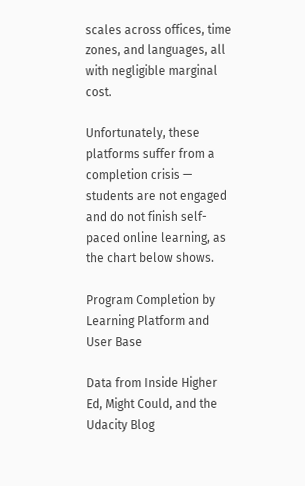scales across offices, time zones, and languages, all with negligible marginal cost.

Unfortunately, these platforms suffer from a completion crisis — students are not engaged and do not finish self-paced online learning, as the chart below shows.

Program Completion by Learning Platform and User Base

Data from Inside Higher Ed, Might Could, and the Udacity Blog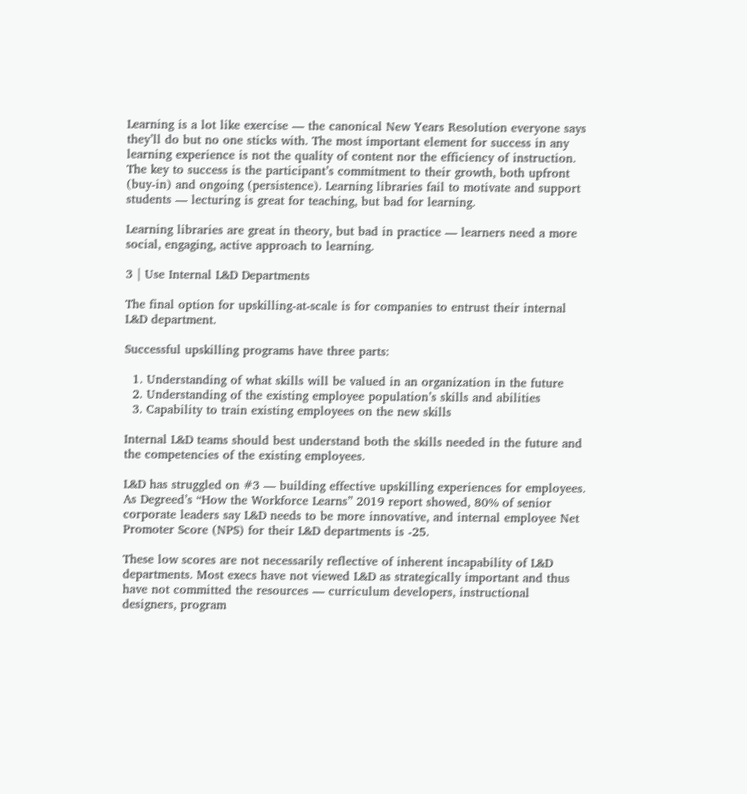Learning is a lot like exercise — the canonical New Years Resolution everyone says they’ll do but no one sticks with. The most important element for success in any learning experience is not the quality of content nor the efficiency of instruction. The key to success is the participant’s commitment to their growth, both upfront (buy-in) and ongoing (persistence). Learning libraries fail to motivate and support students — lecturing is great for teaching, but bad for learning.

Learning libraries are great in theory, but bad in practice — learners need a more social, engaging, active approach to learning.

3 | Use Internal L&D Departments

The final option for upskilling-at-scale is for companies to entrust their internal L&D department.

Successful upskilling programs have three parts:

  1. Understanding of what skills will be valued in an organization in the future
  2. Understanding of the existing employee population’s skills and abilities
  3. Capability to train existing employees on the new skills

Internal L&D teams should best understand both the skills needed in the future and the competencies of the existing employees.

L&D has struggled on #3 — building effective upskilling experiences for employees. As Degreed’s “How the Workforce Learns” 2019 report showed, 80% of senior corporate leaders say L&D needs to be more innovative, and internal employee Net Promoter Score (NPS) for their L&D departments is -25.

These low scores are not necessarily reflective of inherent incapability of L&D departments. Most execs have not viewed L&D as strategically important and thus have not committed the resources — curriculum developers, instructional designers, program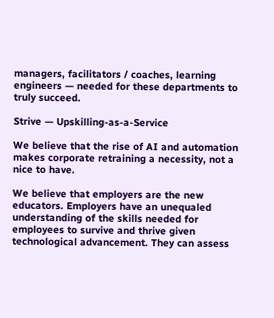managers, facilitators / coaches, learning engineers — needed for these departments to truly succeed.

Strive — Upskilling-as-a-Service

We believe that the rise of AI and automation makes corporate retraining a necessity, not a nice to have.

We believe that employers are the new educators. Employers have an unequaled understanding of the skills needed for employees to survive and thrive given technological advancement. They can assess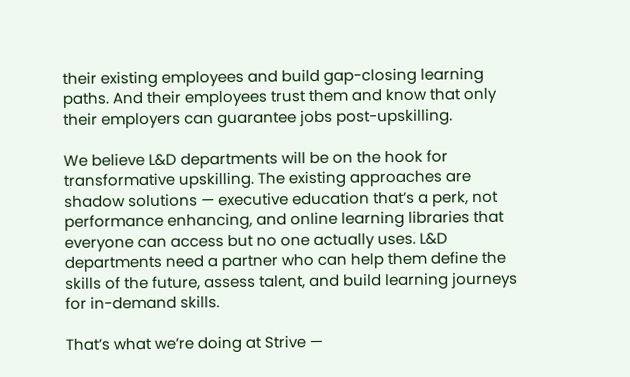their existing employees and build gap-closing learning paths. And their employees trust them and know that only their employers can guarantee jobs post-upskilling.

We believe L&D departments will be on the hook for transformative upskilling. The existing approaches are shadow solutions — executive education that’s a perk, not performance enhancing, and online learning libraries that everyone can access but no one actually uses. L&D departments need a partner who can help them define the skills of the future, assess talent, and build learning journeys for in-demand skills.

That’s what we’re doing at Strive —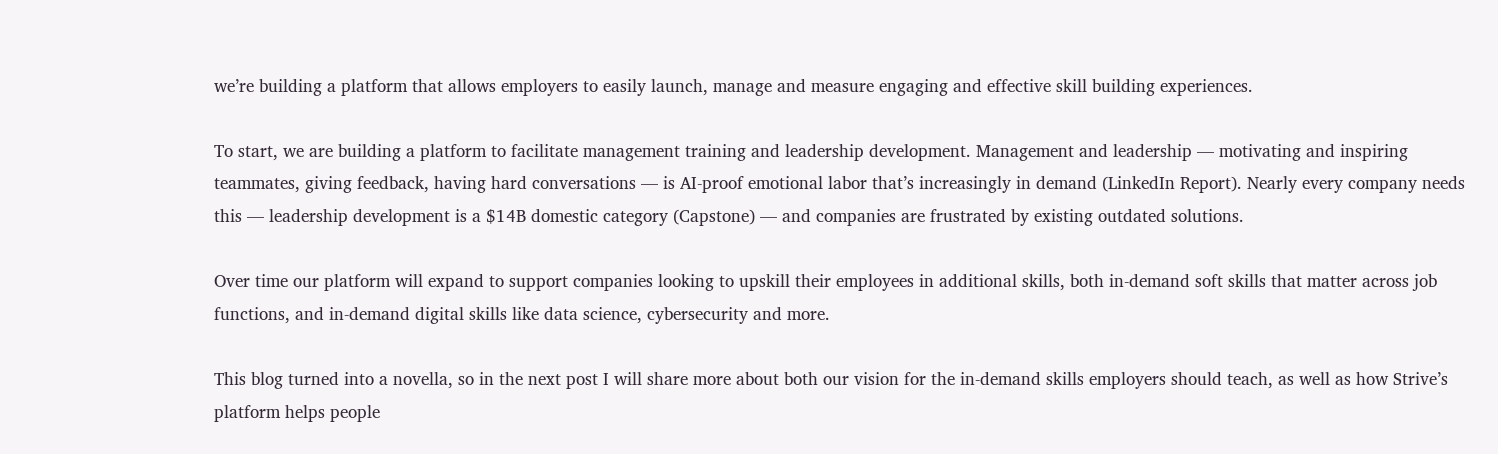we’re building a platform that allows employers to easily launch, manage and measure engaging and effective skill building experiences.

To start, we are building a platform to facilitate management training and leadership development. Management and leadership — motivating and inspiring teammates, giving feedback, having hard conversations — is AI-proof emotional labor that’s increasingly in demand (LinkedIn Report). Nearly every company needs this — leadership development is a $14B domestic category (Capstone) — and companies are frustrated by existing outdated solutions.

Over time our platform will expand to support companies looking to upskill their employees in additional skills, both in-demand soft skills that matter across job functions, and in-demand digital skills like data science, cybersecurity and more.

This blog turned into a novella, so in the next post I will share more about both our vision for the in-demand skills employers should teach, as well as how Strive’s platform helps people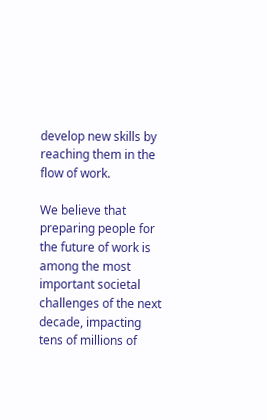develop new skills by reaching them in the flow of work.

We believe that preparing people for the future of work is among the most important societal challenges of the next decade, impacting tens of millions of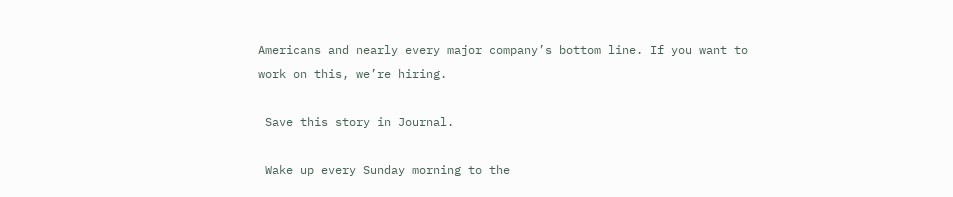Americans and nearly every major company’s bottom line. If you want to work on this, we’re hiring.

 Save this story in Journal.

 Wake up every Sunday morning to the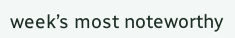week’s most noteworthy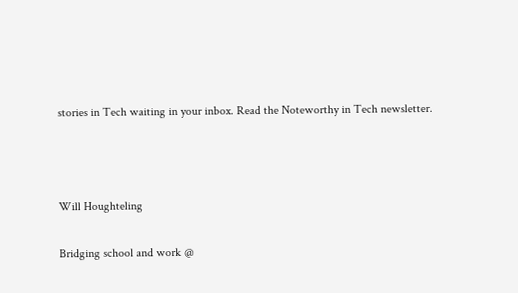stories in Tech waiting in your inbox. Read the Noteworthy in Tech newsletter.



Will Houghteling

Bridging school and work @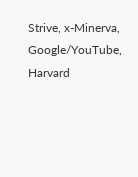Strive, x-Minerva, Google/YouTube, Harvard